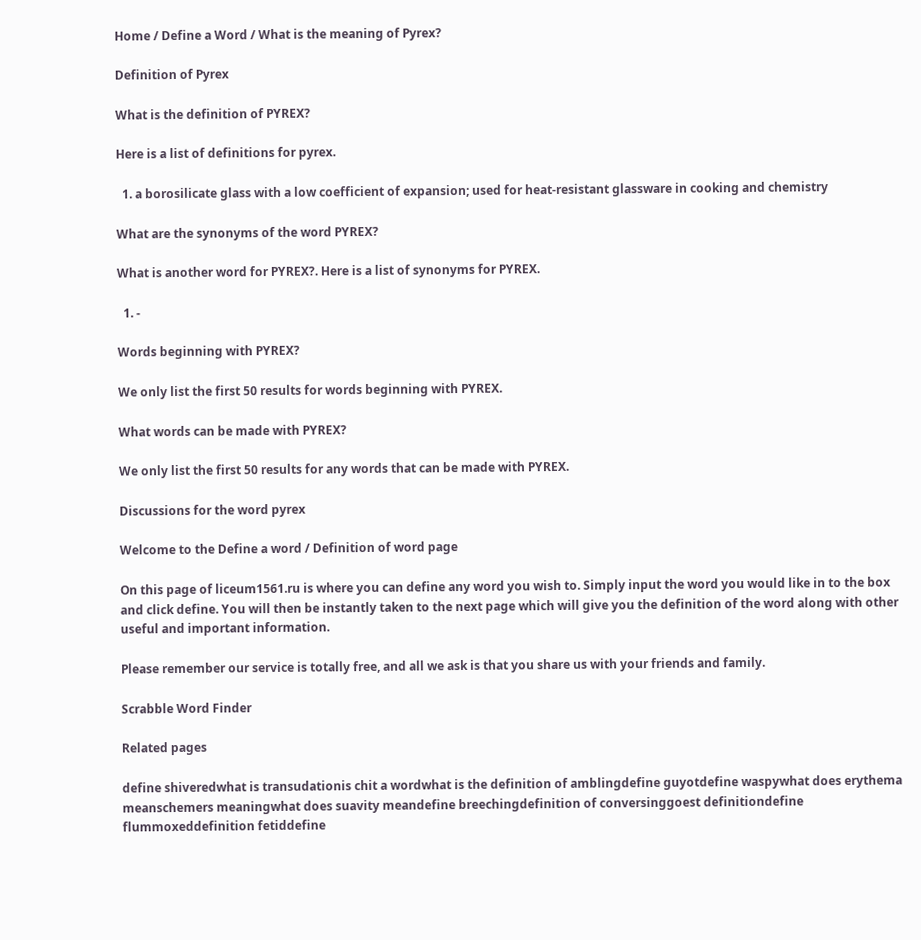Home / Define a Word / What is the meaning of Pyrex?

Definition of Pyrex

What is the definition of PYREX?

Here is a list of definitions for pyrex.

  1. a borosilicate glass with a low coefficient of expansion; used for heat-resistant glassware in cooking and chemistry

What are the synonyms of the word PYREX?

What is another word for PYREX?. Here is a list of synonyms for PYREX.

  1. -

Words beginning with PYREX?

We only list the first 50 results for words beginning with PYREX.

What words can be made with PYREX?

We only list the first 50 results for any words that can be made with PYREX.

Discussions for the word pyrex

Welcome to the Define a word / Definition of word page

On this page of liceum1561.ru is where you can define any word you wish to. Simply input the word you would like in to the box and click define. You will then be instantly taken to the next page which will give you the definition of the word along with other useful and important information.

Please remember our service is totally free, and all we ask is that you share us with your friends and family.

Scrabble Word Finder

Related pages

define shiveredwhat is transudationis chit a wordwhat is the definition of amblingdefine guyotdefine waspywhat does erythema meanschemers meaningwhat does suavity meandefine breechingdefinition of conversinggoest definitiondefine flummoxeddefinition fetiddefine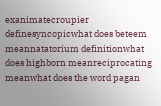exanimatecroupier definesyncopicwhat does beteem meannatatorium definitionwhat does highborn meanreciprocating meanwhat does the word pagan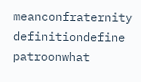meanconfraternity definitiondefine patroonwhat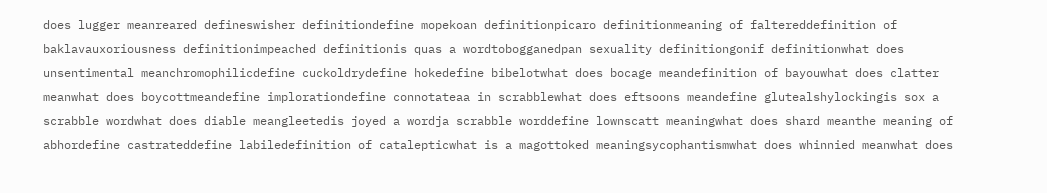does lugger meanreared defineswisher definitiondefine mopekoan definitionpicaro definitionmeaning of faltereddefinition of baklavauxoriousness definitionimpeached definitionis quas a wordtobogganedpan sexuality definitiongonif definitionwhat does unsentimental meanchromophilicdefine cuckoldrydefine hokedefine bibelotwhat does bocage meandefinition of bayouwhat does clatter meanwhat does boycottmeandefine implorationdefine connotateaa in scrabblewhat does eftsoons meandefine glutealshylockingis sox a scrabble wordwhat does diable meangleetedis joyed a wordja scrabble worddefine lownscatt meaningwhat does shard meanthe meaning of abhordefine castrateddefine labiledefinition of catalepticwhat is a magottoked meaningsycophantismwhat does whinnied meanwhat does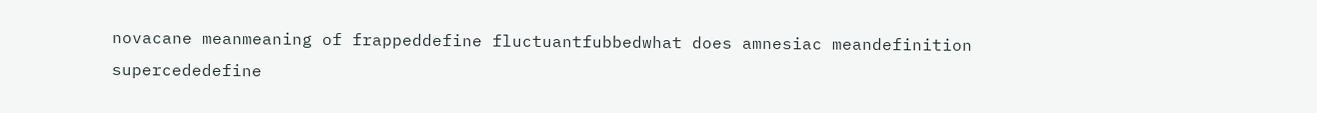novacane meanmeaning of frappeddefine fluctuantfubbedwhat does amnesiac meandefinition supercededefine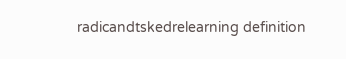radicandtskedrelearning definition